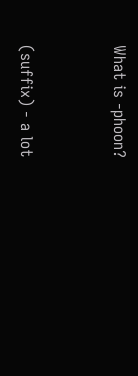What is -phoon?


(suffix) - a lot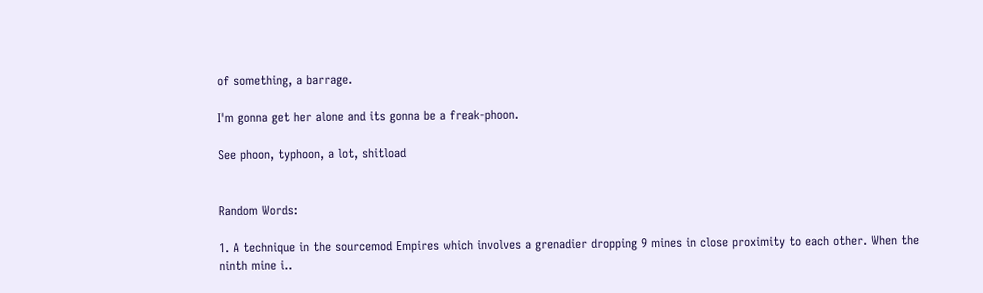of something, a barrage.

I'm gonna get her alone and its gonna be a freak-phoon.

See phoon, typhoon, a lot, shitload


Random Words:

1. A technique in the sourcemod Empires which involves a grenadier dropping 9 mines in close proximity to each other. When the ninth mine i..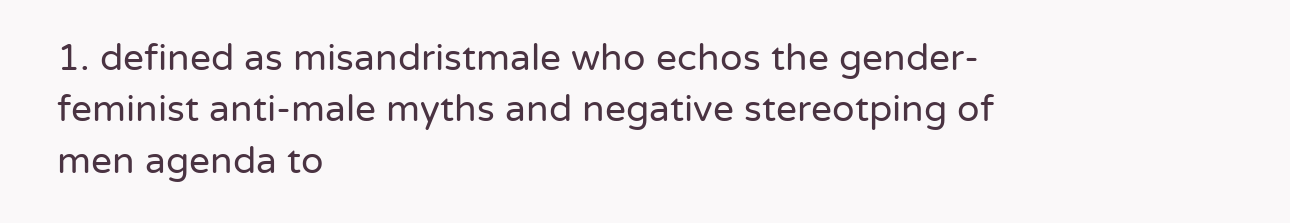1. defined as misandristmale who echos the gender-feminist anti-male myths and negative stereotping of men agenda to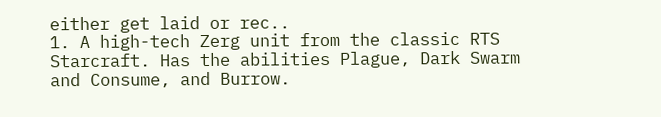either get laid or rec..
1. A high-tech Zerg unit from the classic RTS Starcraft. Has the abilities Plague, Dark Swarm and Consume, and Burrow.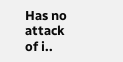Has no attack of i..